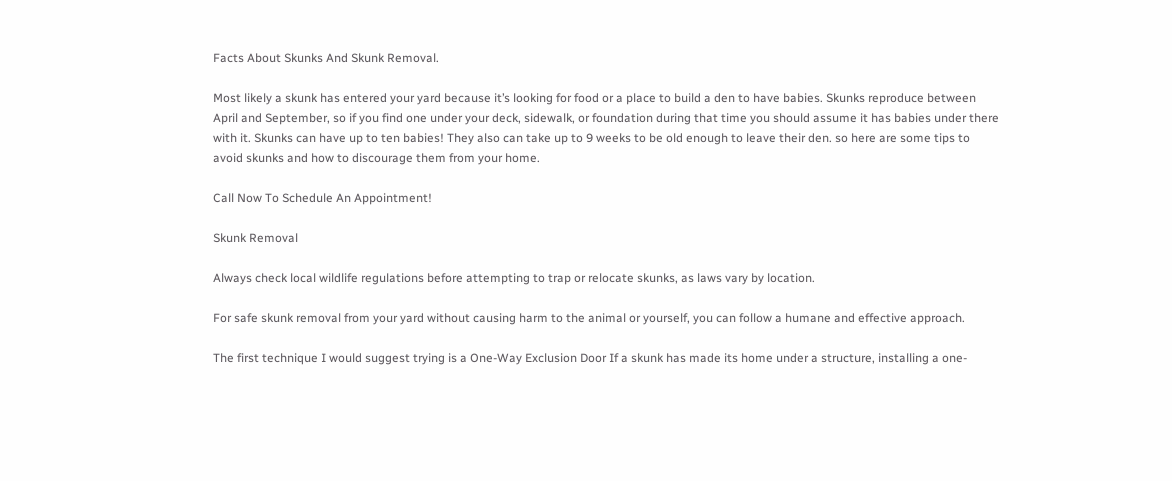Facts About Skunks And Skunk Removal.

Most likely a skunk has entered your yard because it’s looking for food or a place to build a den to have babies. Skunks reproduce between April and September, so if you find one under your deck, sidewalk, or foundation during that time you should assume it has babies under there with it. Skunks can have up to ten babies! They also can take up to 9 weeks to be old enough to leave their den. so here are some tips to avoid skunks and how to discourage them from your home.

Call Now To Schedule An Appointment!

Skunk Removal

Always check local wildlife regulations before attempting to trap or relocate skunks, as laws vary by location.

For safe skunk removal from your yard without causing harm to the animal or yourself, you can follow a humane and effective approach.

The first technique I would suggest trying is a One-Way Exclusion Door If a skunk has made its home under a structure, installing a one-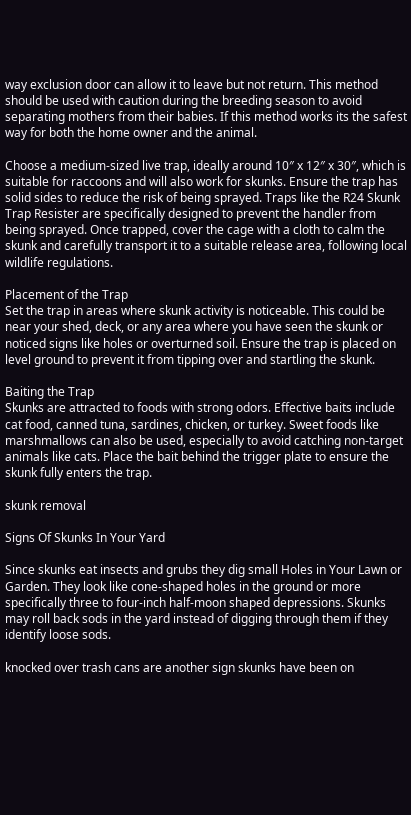way exclusion door can allow it to leave but not return. This method should be used with caution during the breeding season to avoid separating mothers from their babies. If this method works its the safest way for both the home owner and the animal.

Choose a medium-sized live trap, ideally around 10″ x 12″ x 30″, which is suitable for raccoons and will also work for skunks. Ensure the trap has solid sides to reduce the risk of being sprayed. Traps like the R24 Skunk Trap Resister are specifically designed to prevent the handler from being sprayed. Once trapped, cover the cage with a cloth to calm the skunk and carefully transport it to a suitable release area, following local wildlife regulations.

Placement of the Trap
Set the trap in areas where skunk activity is noticeable. This could be near your shed, deck, or any area where you have seen the skunk or noticed signs like holes or overturned soil. Ensure the trap is placed on level ground to prevent it from tipping over and startling the skunk.

Baiting the Trap
Skunks are attracted to foods with strong odors. Effective baits include cat food, canned tuna, sardines, chicken, or turkey. Sweet foods like marshmallows can also be used, especially to avoid catching non-target animals like cats. Place the bait behind the trigger plate to ensure the skunk fully enters the trap.

skunk removal

Signs Of Skunks In Your Yard

Since skunks eat insects and grubs they dig small Holes in Your Lawn or Garden. They look like cone-shaped holes in the ground or more specifically three to four-inch half-moon shaped depressions. Skunks may roll back sods in the yard instead of digging through them if they identify loose sods.

knocked over trash cans are another sign skunks have been on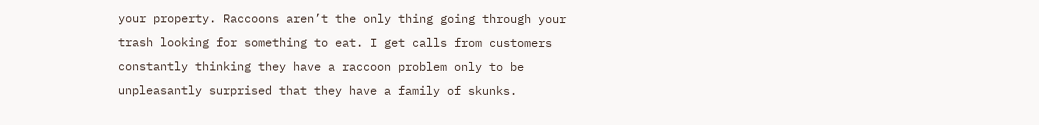your property. Raccoons aren’t the only thing going through your trash looking for something to eat. I get calls from customers constantly thinking they have a raccoon problem only to be unpleasantly surprised that they have a family of skunks.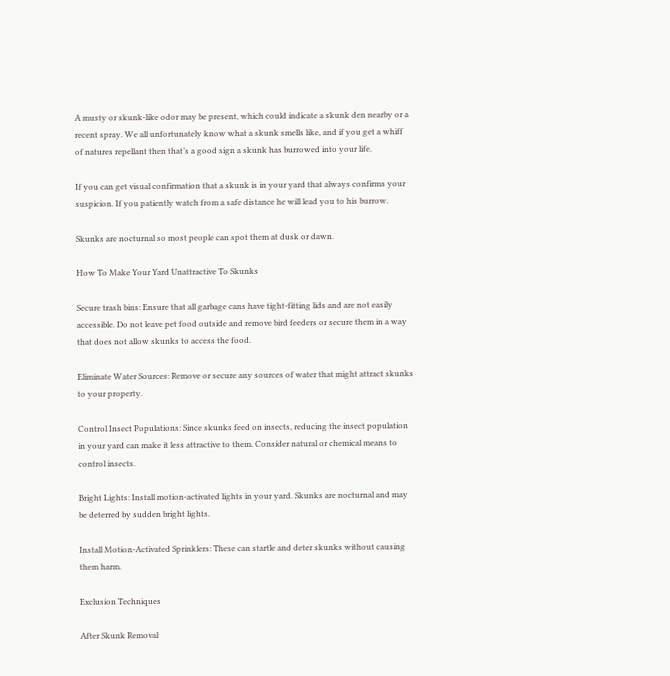A musty or skunk-like odor may be present, which could indicate a skunk den nearby or a recent spray. We all unfortunately know what a skunk smells like, and if you get a whiff of natures repellant then that’s a good sign a skunk has burrowed into your life.

If you can get visual confirmation that a skunk is in your yard that always confirms your suspicion. If you patiently watch from a safe distance he will lead you to his burrow.

Skunks are nocturnal so most people can spot them at dusk or dawn.

How To Make Your Yard Unattractive To Skunks

Secure trash bins: Ensure that all garbage cans have tight-fitting lids and are not easily accessible. Do not leave pet food outside and remove bird feeders or secure them in a way that does not allow skunks to access the food.

Eliminate Water Sources: Remove or secure any sources of water that might attract skunks to your property.

Control Insect Populations: Since skunks feed on insects, reducing the insect population in your yard can make it less attractive to them. Consider natural or chemical means to control insects.

Bright Lights: Install motion-activated lights in your yard. Skunks are nocturnal and may be deterred by sudden bright lights.

Install Motion-Activated Sprinklers: These can startle and deter skunks without causing them harm.

Exclusion Techniques

After Skunk Removal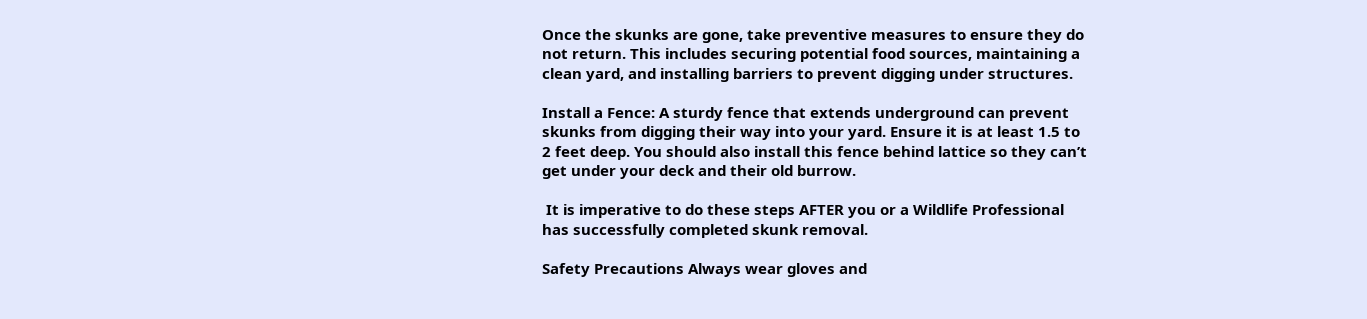Once the skunks are gone, take preventive measures to ensure they do not return. This includes securing potential food sources, maintaining a clean yard, and installing barriers to prevent digging under structures.

Install a Fence: A sturdy fence that extends underground can prevent skunks from digging their way into your yard. Ensure it is at least 1.5 to 2 feet deep. You should also install this fence behind lattice so they can’t get under your deck and their old burrow.

 It is imperative to do these steps AFTER you or a Wildlife Professional has successfully completed skunk removal.

Safety Precautions Always wear gloves and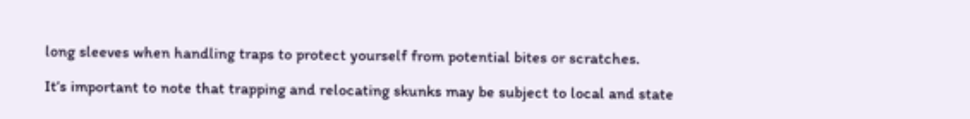long sleeves when handling traps to protect yourself from potential bites or scratches.

It’s important to note that trapping and relocating skunks may be subject to local and state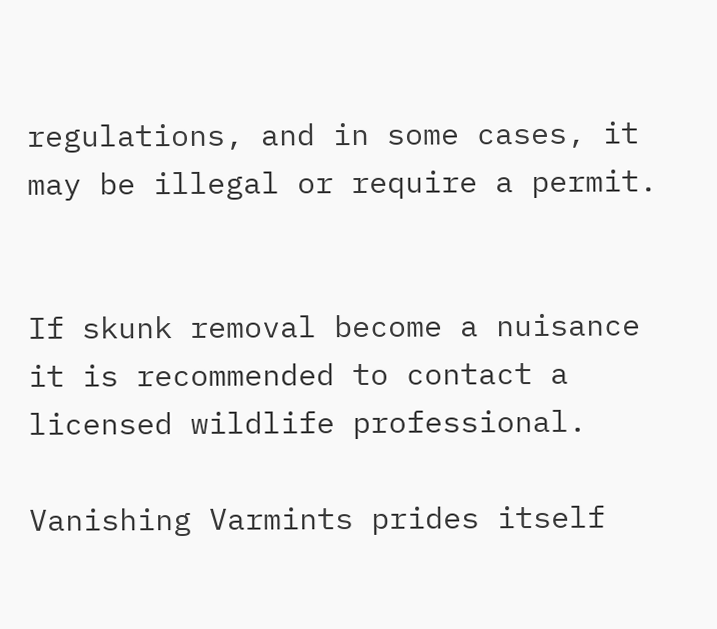regulations, and in some cases, it may be illegal or require a permit.


If skunk removal become a nuisance it is recommended to contact a licensed wildlife professional.

Vanishing Varmints prides itself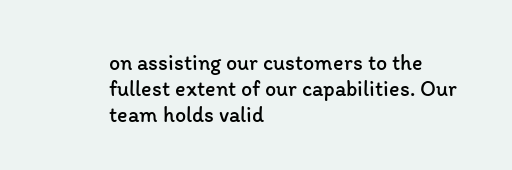on assisting our customers to the fullest extent of our capabilities. Our team holds valid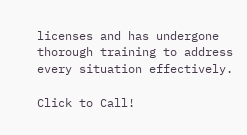licenses and has undergone thorough training to address every situation effectively.

Click to Call!